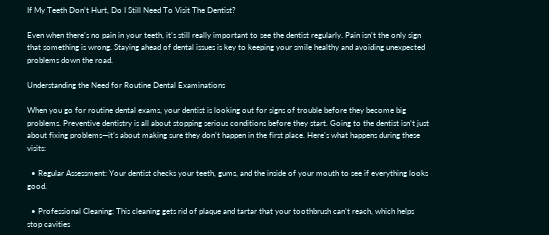If My Teeth Don’t Hurt, Do I Still Need To Visit The Dentist?

Even when there’s no pain in your teeth, it’s still really important to see the dentist regularly. Pain isn’t the only sign that something is wrong. Staying ahead of dental issues is key to keeping your smile healthy and avoiding unexpected problems down the road.

Understanding the Need for Routine Dental Examinations

When you go for routine dental exams, your dentist is looking out for signs of trouble before they become big problems. Preventive dentistry is all about stopping serious conditions before they start. Going to the dentist isn’t just about fixing problems—it’s about making sure they don’t happen in the first place. Here’s what happens during these visits:

  • Regular Assessment: Your dentist checks your teeth, gums, and the inside of your mouth to see if everything looks good.

  • Professional Cleaning: This cleaning gets rid of plaque and tartar that your toothbrush can’t reach, which helps stop cavities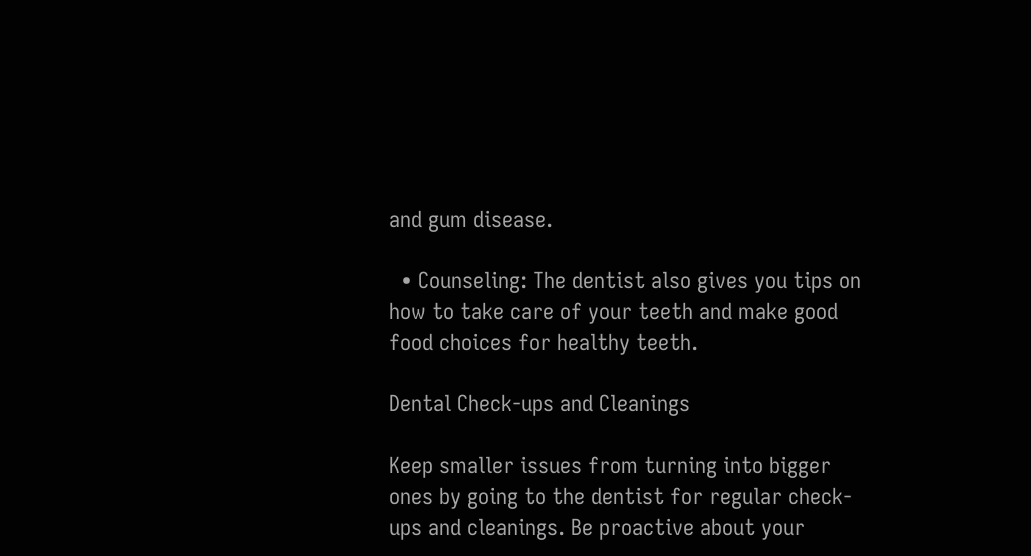and gum disease.

  • Counseling: The dentist also gives you tips on how to take care of your teeth and make good food choices for healthy teeth.

Dental Check-ups and Cleanings

Keep smaller issues from turning into bigger ones by going to the dentist for regular check-ups and cleanings. Be proactive about your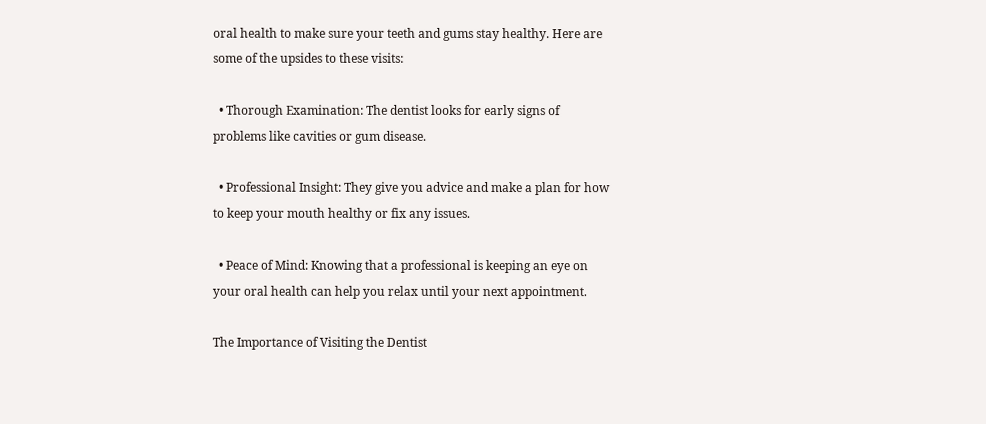oral health to make sure your teeth and gums stay healthy. Here are some of the upsides to these visits:

  • Thorough Examination: The dentist looks for early signs of problems like cavities or gum disease.

  • Professional Insight: They give you advice and make a plan for how to keep your mouth healthy or fix any issues.

  • Peace of Mind: Knowing that a professional is keeping an eye on your oral health can help you relax until your next appointment.

The Importance of Visiting the Dentist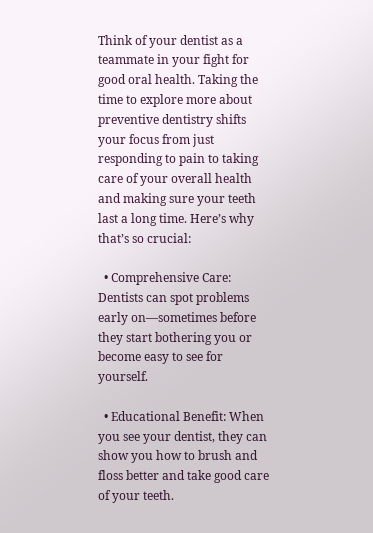Think of your dentist as a teammate in your fight for good oral health. Taking the time to explore more about preventive dentistry shifts your focus from just responding to pain to taking care of your overall health and making sure your teeth last a long time. Here’s why that’s so crucial:

  • Comprehensive Care: Dentists can spot problems early on—sometimes before they start bothering you or become easy to see for yourself.

  • Educational Benefit: When you see your dentist, they can show you how to brush and floss better and take good care of your teeth.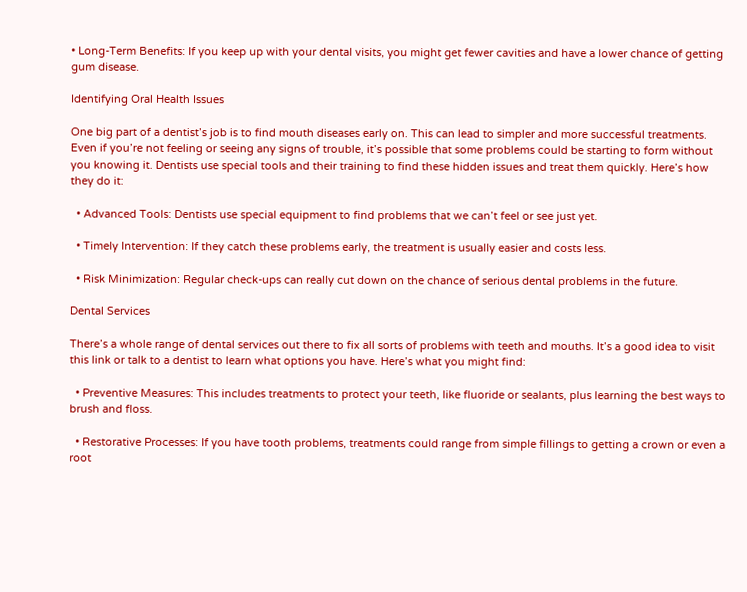• Long-Term Benefits: If you keep up with your dental visits, you might get fewer cavities and have a lower chance of getting gum disease.

Identifying Oral Health Issues

One big part of a dentist’s job is to find mouth diseases early on. This can lead to simpler and more successful treatments. Even if you’re not feeling or seeing any signs of trouble, it’s possible that some problems could be starting to form without you knowing it. Dentists use special tools and their training to find these hidden issues and treat them quickly. Here’s how they do it:

  • Advanced Tools: Dentists use special equipment to find problems that we can’t feel or see just yet.

  • Timely Intervention: If they catch these problems early, the treatment is usually easier and costs less.

  • Risk Minimization: Regular check-ups can really cut down on the chance of serious dental problems in the future.

Dental Services

There’s a whole range of dental services out there to fix all sorts of problems with teeth and mouths. It’s a good idea to visit this link or talk to a dentist to learn what options you have. Here’s what you might find:

  • Preventive Measures: This includes treatments to protect your teeth, like fluoride or sealants, plus learning the best ways to brush and floss.

  • Restorative Processes: If you have tooth problems, treatments could range from simple fillings to getting a crown or even a root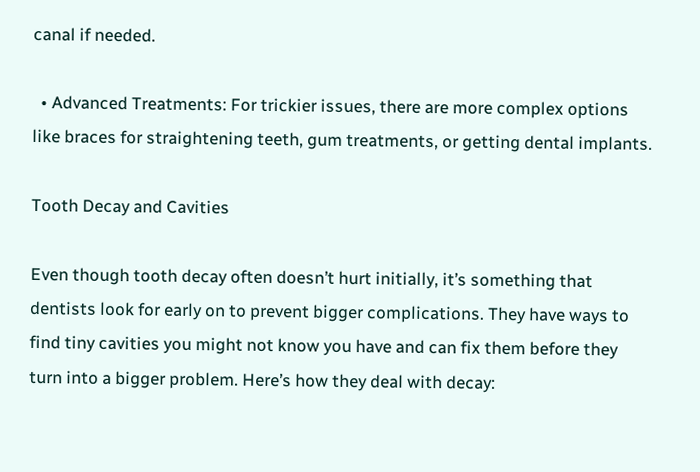canal if needed.

  • Advanced Treatments: For trickier issues, there are more complex options like braces for straightening teeth, gum treatments, or getting dental implants.

Tooth Decay and Cavities

Even though tooth decay often doesn’t hurt initially, it’s something that dentists look for early on to prevent bigger complications. They have ways to find tiny cavities you might not know you have and can fix them before they turn into a bigger problem. Here’s how they deal with decay: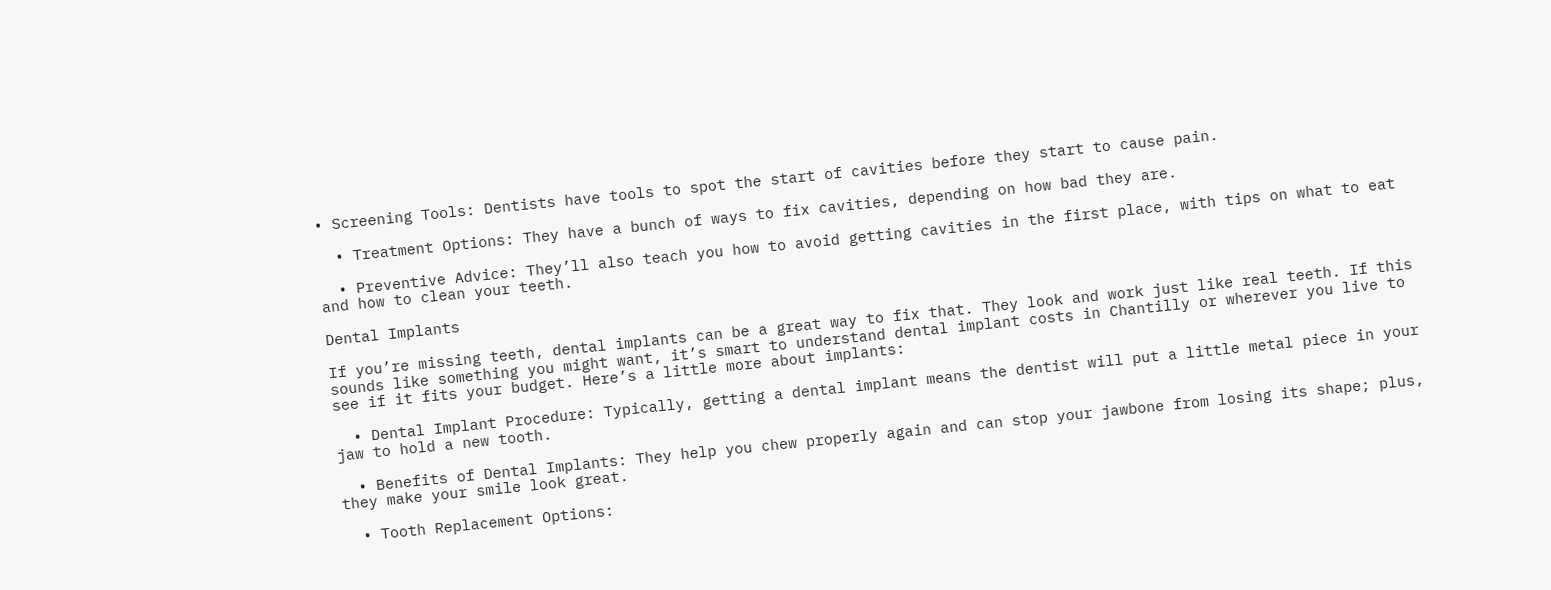• Screening Tools: Dentists have tools to spot the start of cavities before they start to cause pain.

  • Treatment Options: They have a bunch of ways to fix cavities, depending on how bad they are.

  • Preventive Advice: They’ll also teach you how to avoid getting cavities in the first place, with tips on what to eat and how to clean your teeth.

Dental Implants

If you’re missing teeth, dental implants can be a great way to fix that. They look and work just like real teeth. If this sounds like something you might want, it’s smart to understand dental implant costs in Chantilly or wherever you live to see if it fits your budget. Here’s a little more about implants:

  • Dental Implant Procedure: Typically, getting a dental implant means the dentist will put a little metal piece in your jaw to hold a new tooth.

  • Benefits of Dental Implants: They help you chew properly again and can stop your jawbone from losing its shape; plus, they make your smile look great.

  • Tooth Replacement Options: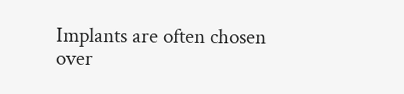Implants are often chosen over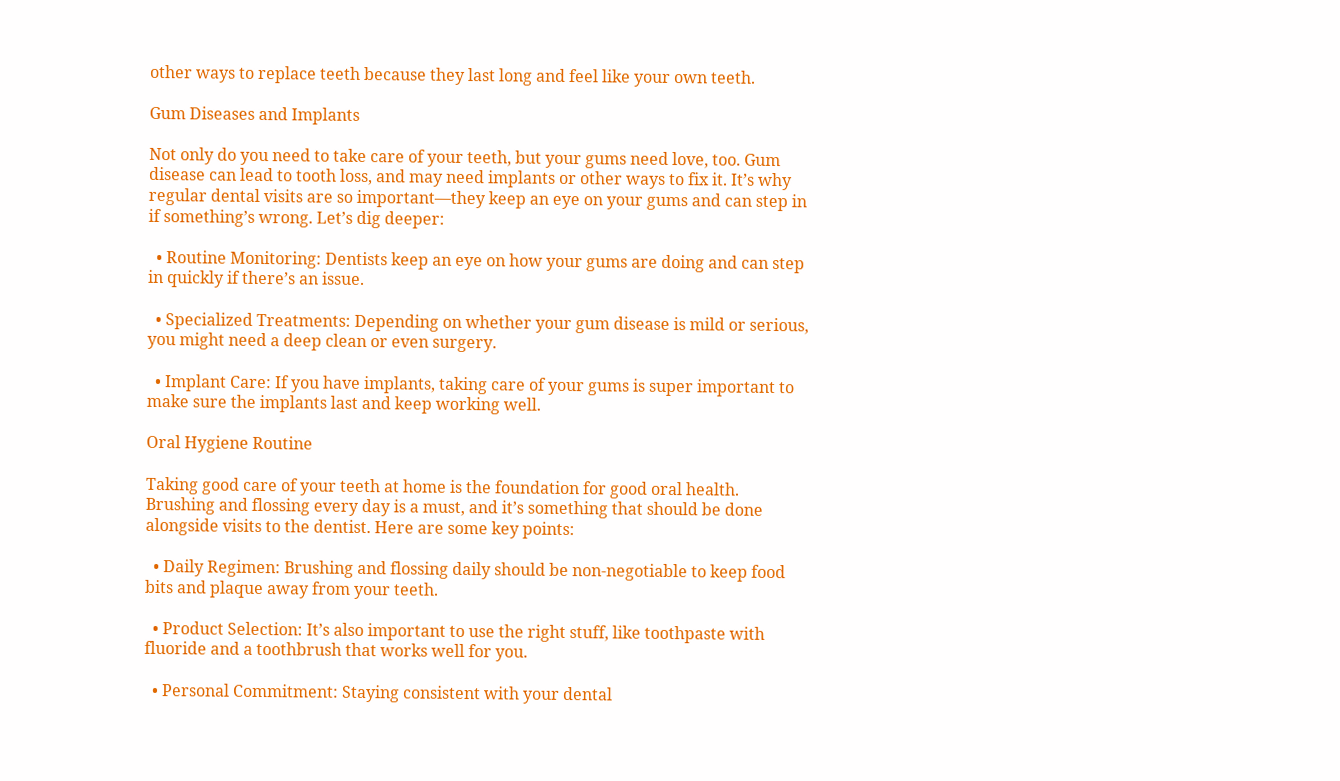other ways to replace teeth because they last long and feel like your own teeth.

Gum Diseases and Implants

Not only do you need to take care of your teeth, but your gums need love, too. Gum disease can lead to tooth loss, and may need implants or other ways to fix it. It’s why regular dental visits are so important—they keep an eye on your gums and can step in if something’s wrong. Let’s dig deeper:

  • Routine Monitoring: Dentists keep an eye on how your gums are doing and can step in quickly if there’s an issue.

  • Specialized Treatments: Depending on whether your gum disease is mild or serious, you might need a deep clean or even surgery.

  • Implant Care: If you have implants, taking care of your gums is super important to make sure the implants last and keep working well.

Oral Hygiene Routine

Taking good care of your teeth at home is the foundation for good oral health. Brushing and flossing every day is a must, and it’s something that should be done alongside visits to the dentist. Here are some key points:

  • Daily Regimen: Brushing and flossing daily should be non-negotiable to keep food bits and plaque away from your teeth.

  • Product Selection: It’s also important to use the right stuff, like toothpaste with fluoride and a toothbrush that works well for you.

  • Personal Commitment: Staying consistent with your dental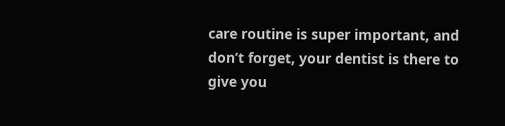care routine is super important, and don’t forget, your dentist is there to give you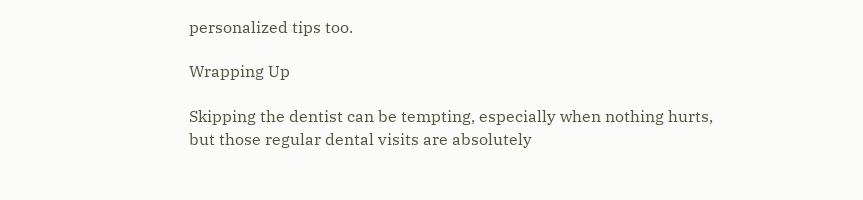personalized tips too.

Wrapping Up

Skipping the dentist can be tempting, especially when nothing hurts, but those regular dental visits are absolutely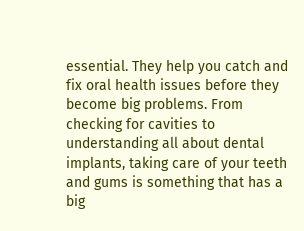essential. They help you catch and fix oral health issues before they become big problems. From checking for cavities to understanding all about dental implants, taking care of your teeth and gums is something that has a big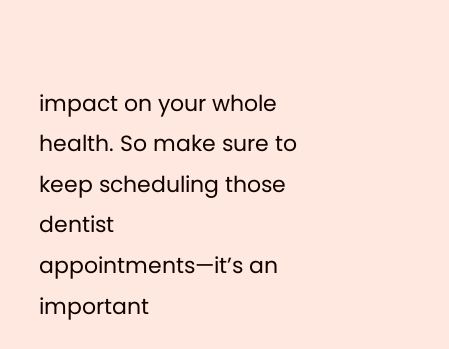impact on your whole health. So make sure to keep scheduling those dentist appointments—it’s an important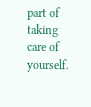part of taking care of yourself.